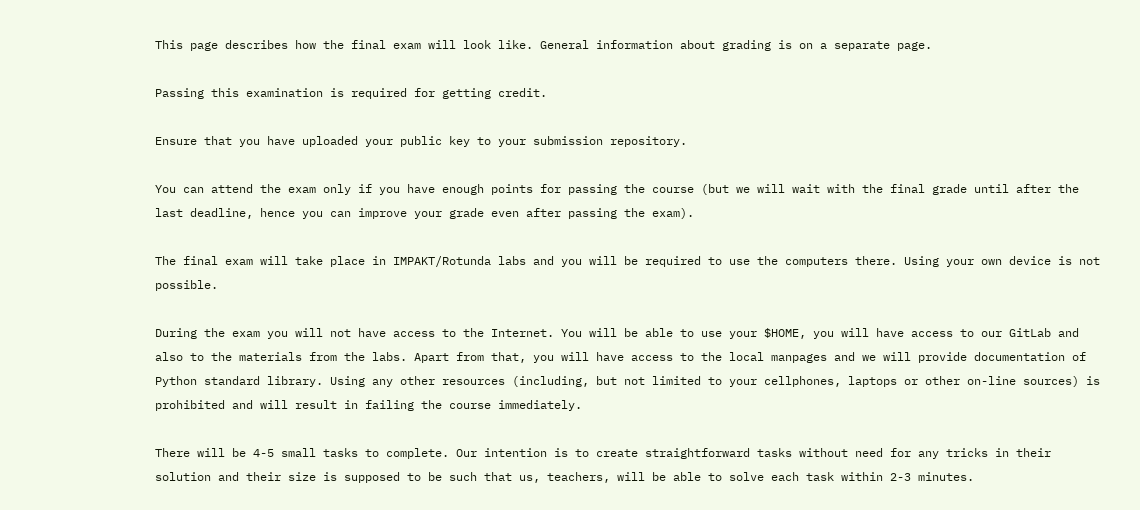This page describes how the final exam will look like. General information about grading is on a separate page.

Passing this examination is required for getting credit.

Ensure that you have uploaded your public key to your submission repository.

You can attend the exam only if you have enough points for passing the course (but we will wait with the final grade until after the last deadline, hence you can improve your grade even after passing the exam).

The final exam will take place in IMPAKT/Rotunda labs and you will be required to use the computers there. Using your own device is not possible.

During the exam you will not have access to the Internet. You will be able to use your $HOME, you will have access to our GitLab and also to the materials from the labs. Apart from that, you will have access to the local manpages and we will provide documentation of Python standard library. Using any other resources (including, but not limited to your cellphones, laptops or other on-line sources) is prohibited and will result in failing the course immediately.

There will be 4-5 small tasks to complete. Our intention is to create straightforward tasks without need for any tricks in their solution and their size is supposed to be such that us, teachers, will be able to solve each task within 2-3 minutes.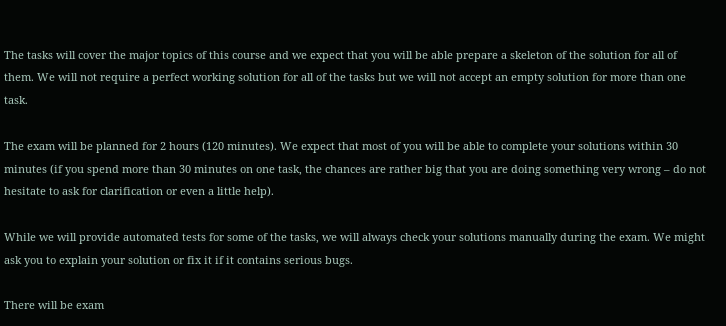The tasks will cover the major topics of this course and we expect that you will be able prepare a skeleton of the solution for all of them. We will not require a perfect working solution for all of the tasks but we will not accept an empty solution for more than one task.

The exam will be planned for 2 hours (120 minutes). We expect that most of you will be able to complete your solutions within 30 minutes (if you spend more than 30 minutes on one task, the chances are rather big that you are doing something very wrong – do not hesitate to ask for clarification or even a little help).

While we will provide automated tests for some of the tasks, we will always check your solutions manually during the exam. We might ask you to explain your solution or fix it if it contains serious bugs.

There will be exam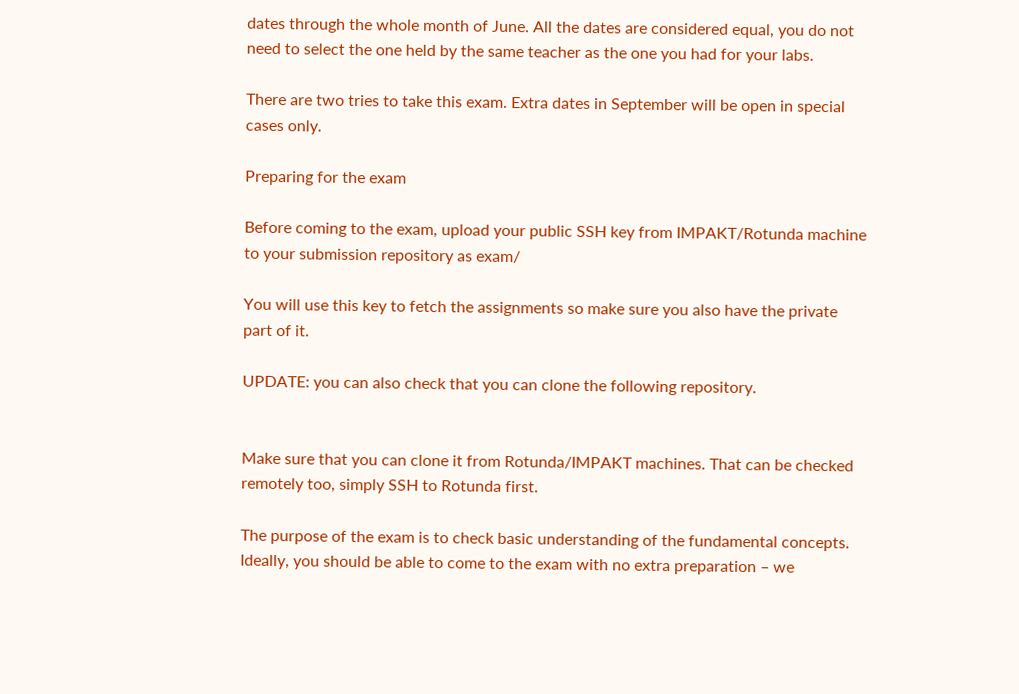dates through the whole month of June. All the dates are considered equal, you do not need to select the one held by the same teacher as the one you had for your labs.

There are two tries to take this exam. Extra dates in September will be open in special cases only.

Preparing for the exam

Before coming to the exam, upload your public SSH key from IMPAKT/Rotunda machine to your submission repository as exam/

You will use this key to fetch the assignments so make sure you also have the private part of it.

UPDATE: you can also check that you can clone the following repository.


Make sure that you can clone it from Rotunda/IMPAKT machines. That can be checked remotely too, simply SSH to Rotunda first.

The purpose of the exam is to check basic understanding of the fundamental concepts. Ideally, you should be able to come to the exam with no extra preparation – we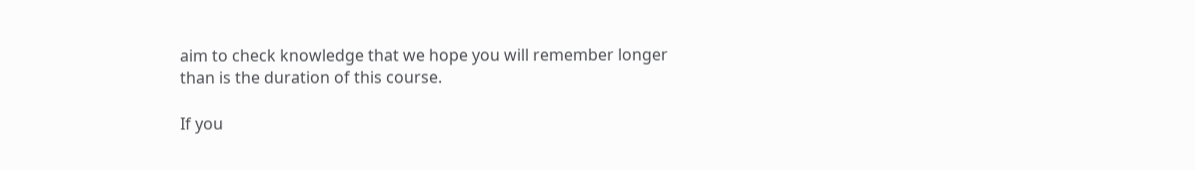aim to check knowledge that we hope you will remember longer than is the duration of this course.

If you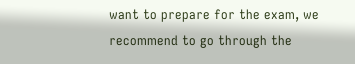want to prepare for the exam, we recommend to go through the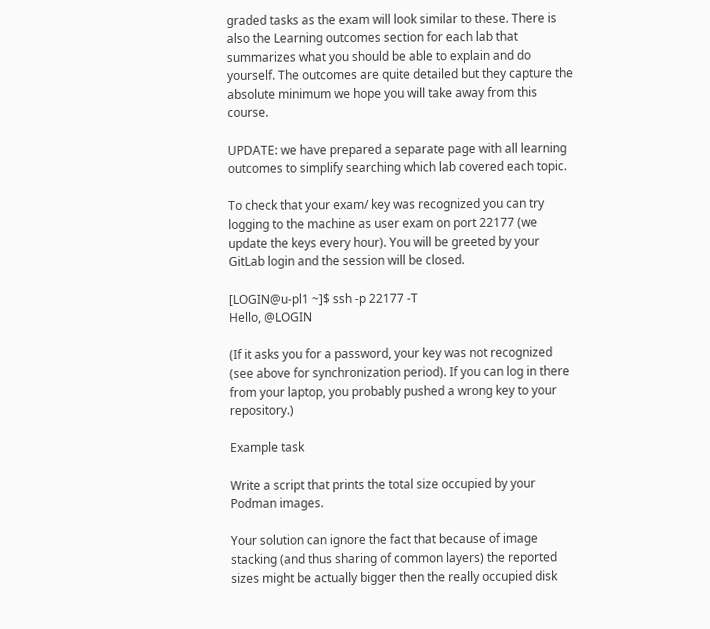graded tasks as the exam will look similar to these. There is also the Learning outcomes section for each lab that summarizes what you should be able to explain and do yourself. The outcomes are quite detailed but they capture the absolute minimum we hope you will take away from this course.

UPDATE: we have prepared a separate page with all learning outcomes to simplify searching which lab covered each topic.

To check that your exam/ key was recognized you can try logging to the machine as user exam on port 22177 (we update the keys every hour). You will be greeted by your GitLab login and the session will be closed.

[LOGIN@u-pl1 ~]$ ssh -p 22177 -T
Hello, @LOGIN

(If it asks you for a password, your key was not recognized (see above for synchronization period). If you can log in there from your laptop, you probably pushed a wrong key to your repository.)

Example task

Write a script that prints the total size occupied by your Podman images.

Your solution can ignore the fact that because of image stacking (and thus sharing of common layers) the reported sizes might be actually bigger then the really occupied disk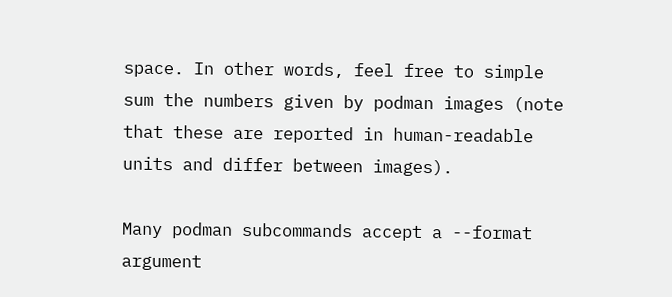space. In other words, feel free to simple sum the numbers given by podman images (note that these are reported in human-readable units and differ between images).

Many podman subcommands accept a --format argument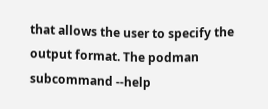that allows the user to specify the output format. The podman subcommand --help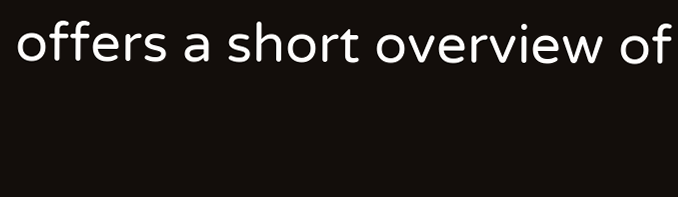offers a short overview of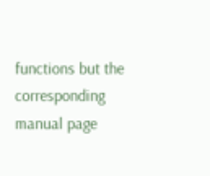functions but the corresponding manual page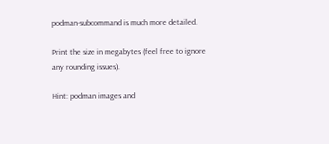podman-subcommand is much more detailed.

Print the size in megabytes (feel free to ignore any rounding issues).

Hint: podman images and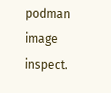podman image inspect.